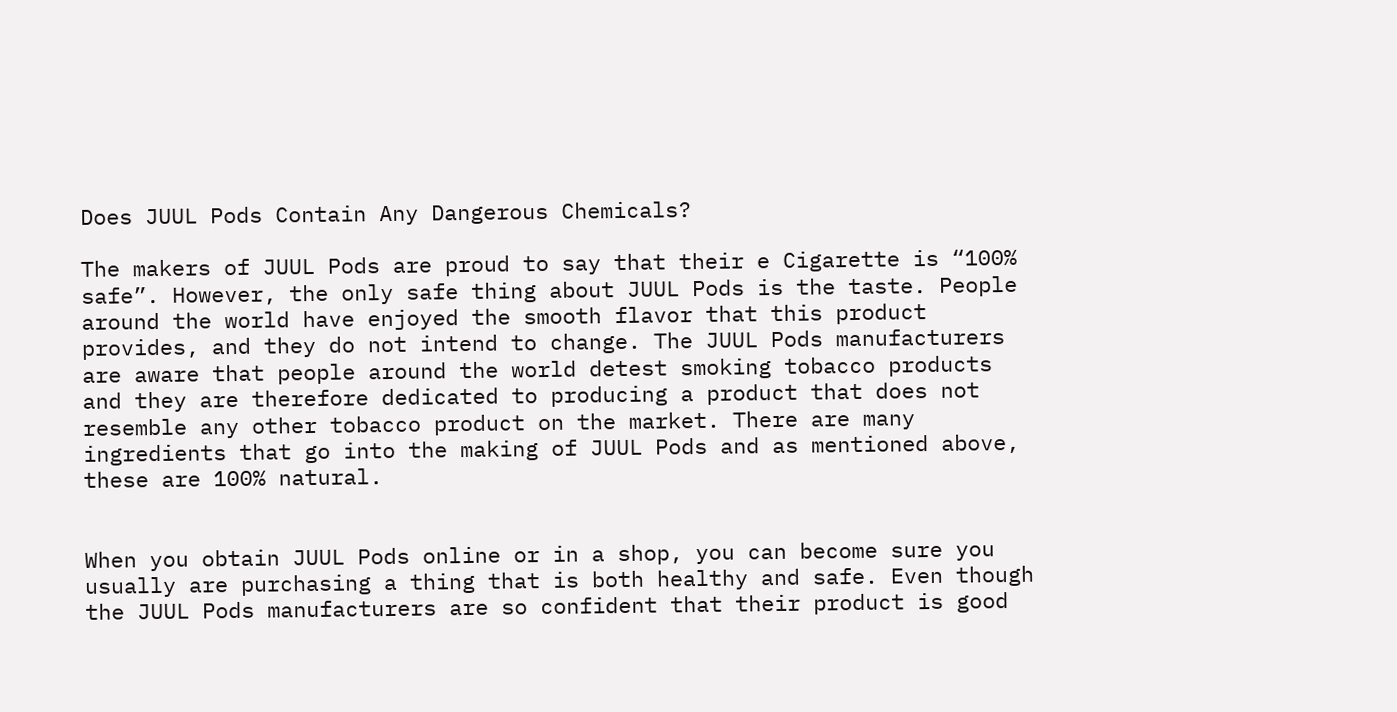Does JUUL Pods Contain Any Dangerous Chemicals?

The makers of JUUL Pods are proud to say that their e Cigarette is “100% safe”. However, the only safe thing about JUUL Pods is the taste. People around the world have enjoyed the smooth flavor that this product provides, and they do not intend to change. The JUUL Pods manufacturers are aware that people around the world detest smoking tobacco products and they are therefore dedicated to producing a product that does not resemble any other tobacco product on the market. There are many ingredients that go into the making of JUUL Pods and as mentioned above, these are 100% natural.


When you obtain JUUL Pods online or in a shop, you can become sure you usually are purchasing a thing that is both healthy and safe. Even though the JUUL Pods manufacturers are so confident that their product is good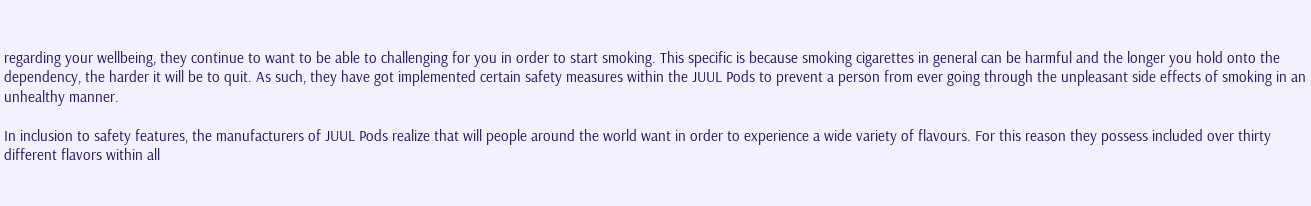regarding your wellbeing, they continue to want to be able to challenging for you in order to start smoking. This specific is because smoking cigarettes in general can be harmful and the longer you hold onto the dependency, the harder it will be to quit. As such, they have got implemented certain safety measures within the JUUL Pods to prevent a person from ever going through the unpleasant side effects of smoking in an unhealthy manner.

In inclusion to safety features, the manufacturers of JUUL Pods realize that will people around the world want in order to experience a wide variety of flavours. For this reason they possess included over thirty different flavors within all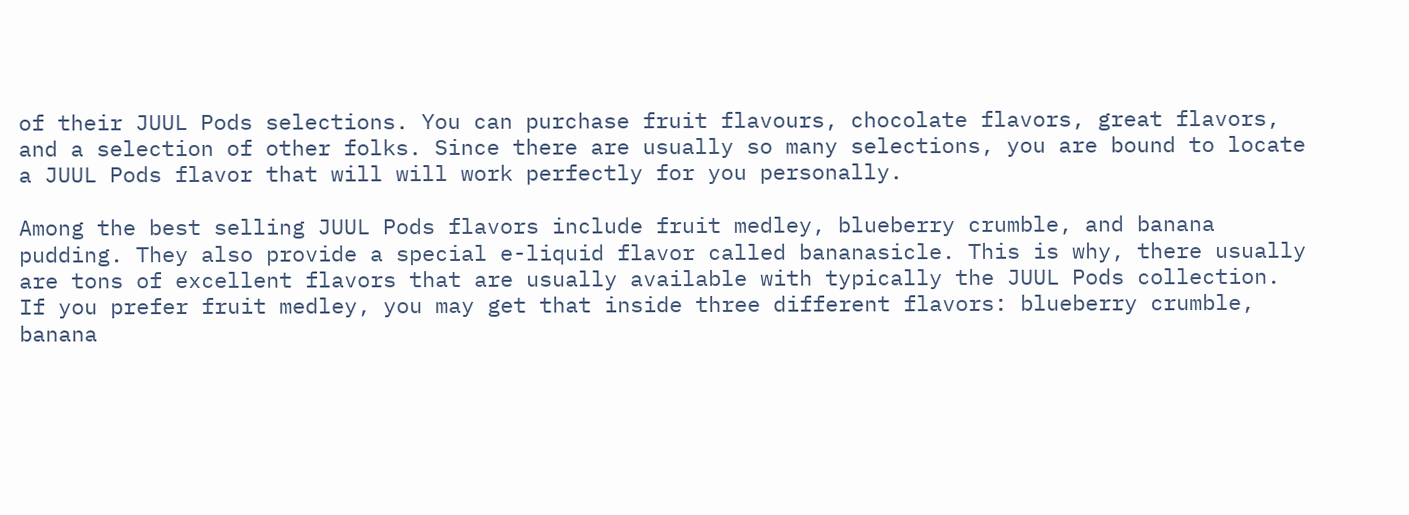of their JUUL Pods selections. You can purchase fruit flavours, chocolate flavors, great flavors, and a selection of other folks. Since there are usually so many selections, you are bound to locate a JUUL Pods flavor that will will work perfectly for you personally.

Among the best selling JUUL Pods flavors include fruit medley, blueberry crumble, and banana pudding. They also provide a special e-liquid flavor called bananasicle. This is why, there usually are tons of excellent flavors that are usually available with typically the JUUL Pods collection. If you prefer fruit medley, you may get that inside three different flavors: blueberry crumble, banana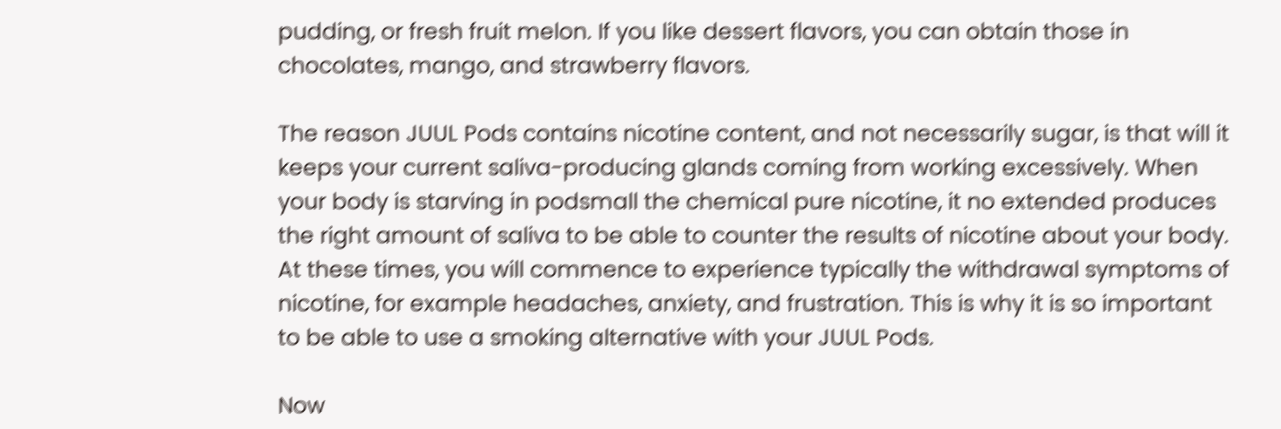pudding, or fresh fruit melon. If you like dessert flavors, you can obtain those in chocolates, mango, and strawberry flavors.

The reason JUUL Pods contains nicotine content, and not necessarily sugar, is that will it keeps your current saliva-producing glands coming from working excessively. When your body is starving in podsmall the chemical pure nicotine, it no extended produces the right amount of saliva to be able to counter the results of nicotine about your body. At these times, you will commence to experience typically the withdrawal symptoms of nicotine, for example headaches, anxiety, and frustration. This is why it is so important to be able to use a smoking alternative with your JUUL Pods.

Now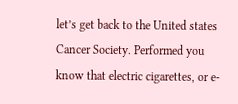let’s get back to the United states Cancer Society. Performed you know that electric cigarettes, or e-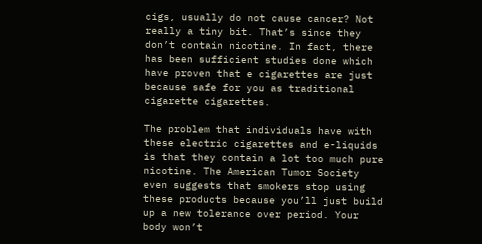cigs, usually do not cause cancer? Not really a tiny bit. That’s since they don’t contain nicotine. In fact, there has been sufficient studies done which have proven that e cigarettes are just because safe for you as traditional cigarette cigarettes.

The problem that individuals have with these electric cigarettes and e-liquids is that they contain a lot too much pure nicotine. The American Tumor Society even suggests that smokers stop using these products because you’ll just build up a new tolerance over period. Your body won’t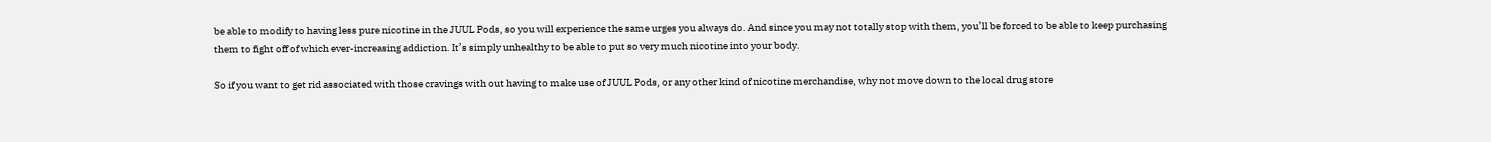be able to modify to having less pure nicotine in the JUUL Pods, so you will experience the same urges you always do. And since you may not totally stop with them, you’ll be forced to be able to keep purchasing them to fight off of which ever-increasing addiction. It’s simply unhealthy to be able to put so very much nicotine into your body.

So if you want to get rid associated with those cravings with out having to make use of JUUL Pods, or any other kind of nicotine merchandise, why not move down to the local drug store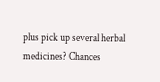plus pick up several herbal medicines? Chances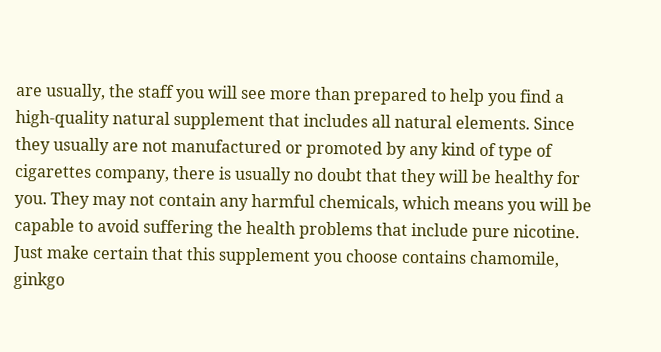are usually, the staff you will see more than prepared to help you find a high-quality natural supplement that includes all natural elements. Since they usually are not manufactured or promoted by any kind of type of cigarettes company, there is usually no doubt that they will be healthy for you. They may not contain any harmful chemicals, which means you will be capable to avoid suffering the health problems that include pure nicotine. Just make certain that this supplement you choose contains chamomile, ginkgo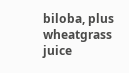biloba, plus wheatgrass juice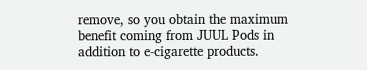remove, so you obtain the maximum benefit coming from JUUL Pods in addition to e-cigarette products.